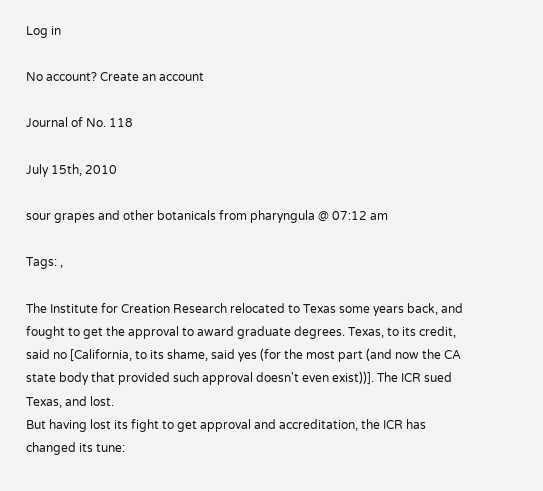Log in

No account? Create an account

Journal of No. 118

July 15th, 2010

sour grapes and other botanicals from pharyngula @ 07:12 am

Tags: ,

The Institute for Creation Research relocated to Texas some years back, and fought to get the approval to award graduate degrees. Texas, to its credit, said no [California, to its shame, said yes (for the most part (and now the CA state body that provided such approval doesn't even exist))]. The ICR sued Texas, and lost.
But having lost its fight to get approval and accreditation, the ICR has changed its tune: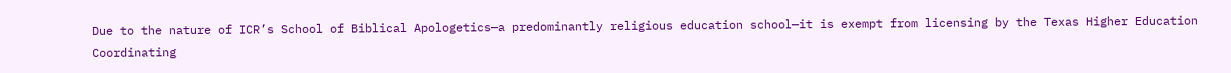Due to the nature of ICR’s School of Biblical Apologetics—a predominantly religious education school—it is exempt from licensing by the Texas Higher Education Coordinating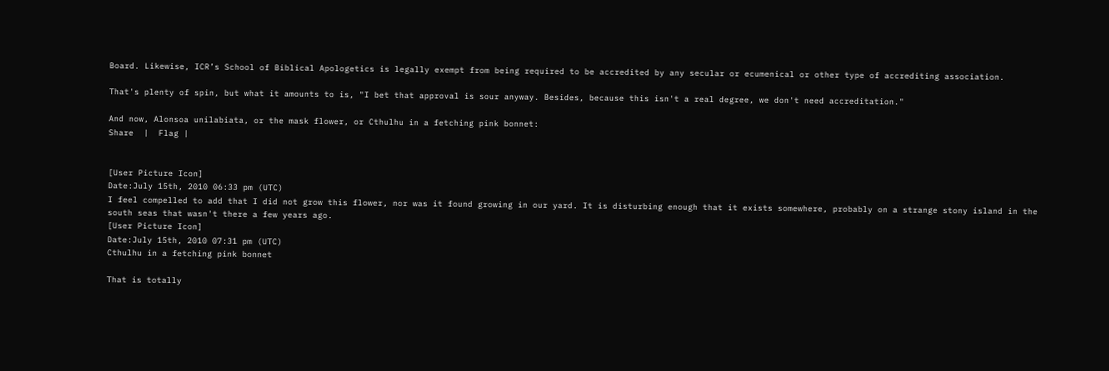Board. Likewise, ICR’s School of Biblical Apologetics is legally exempt from being required to be accredited by any secular or ecumenical or other type of accrediting association.

That's plenty of spin, but what it amounts to is, "I bet that approval is sour anyway. Besides, because this isn't a real degree, we don't need accreditation."

And now, Alonsoa unilabiata, or the mask flower, or Cthulhu in a fetching pink bonnet:
Share  |  Flag |


[User Picture Icon]
Date:July 15th, 2010 06:33 pm (UTC)
I feel compelled to add that I did not grow this flower, nor was it found growing in our yard. It is disturbing enough that it exists somewhere, probably on a strange stony island in the south seas that wasn't there a few years ago.
[User Picture Icon]
Date:July 15th, 2010 07:31 pm (UTC)
Cthulhu in a fetching pink bonnet

That is totally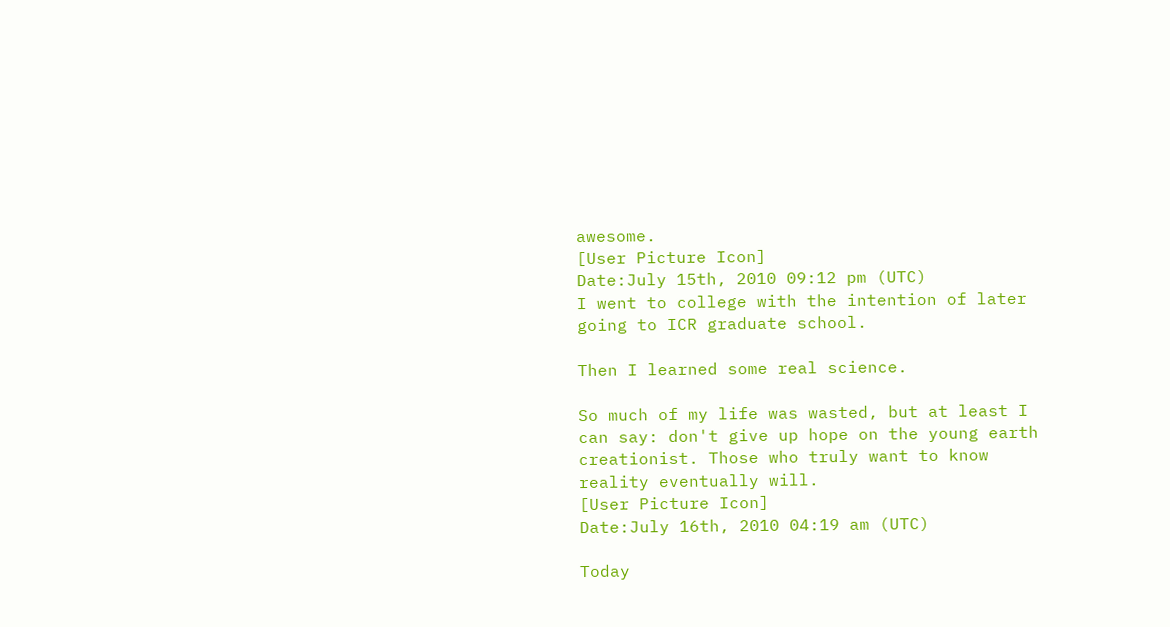awesome.
[User Picture Icon]
Date:July 15th, 2010 09:12 pm (UTC)
I went to college with the intention of later going to ICR graduate school.

Then I learned some real science.

So much of my life was wasted, but at least I can say: don't give up hope on the young earth creationist. Those who truly want to know reality eventually will.
[User Picture Icon]
Date:July 16th, 2010 04:19 am (UTC)

Today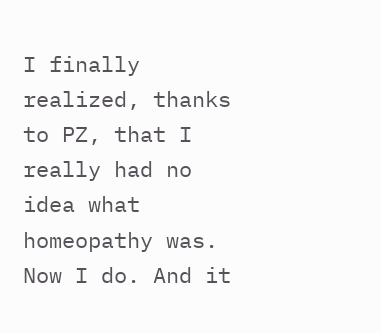I finally realized, thanks to PZ, that I really had no idea what homeopathy was. Now I do. And it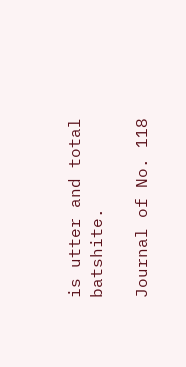is utter and total batshite.

Journal of No. 118